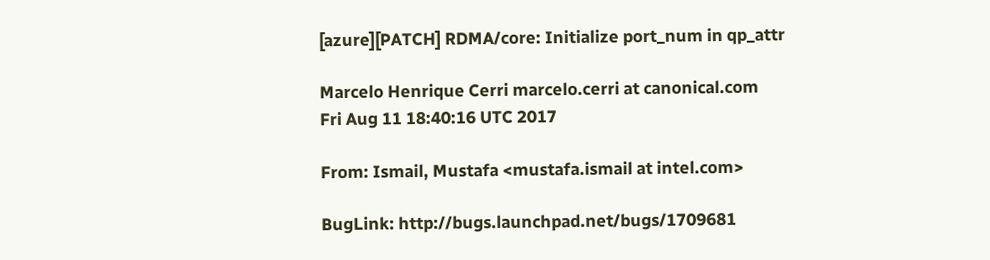[azure][PATCH] RDMA/core: Initialize port_num in qp_attr

Marcelo Henrique Cerri marcelo.cerri at canonical.com
Fri Aug 11 18:40:16 UTC 2017

From: Ismail, Mustafa <mustafa.ismail at intel.com>

BugLink: http://bugs.launchpad.net/bugs/1709681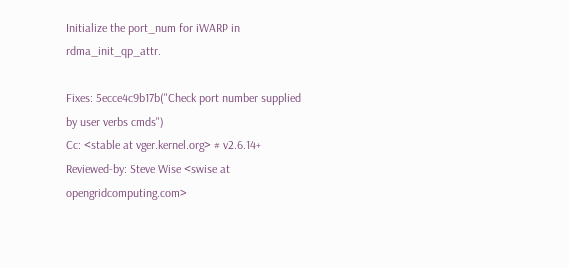Initialize the port_num for iWARP in rdma_init_qp_attr.

Fixes: 5ecce4c9b17b("Check port number supplied by user verbs cmds")
Cc: <stable at vger.kernel.org> # v2.6.14+
Reviewed-by: Steve Wise <swise at opengridcomputing.com>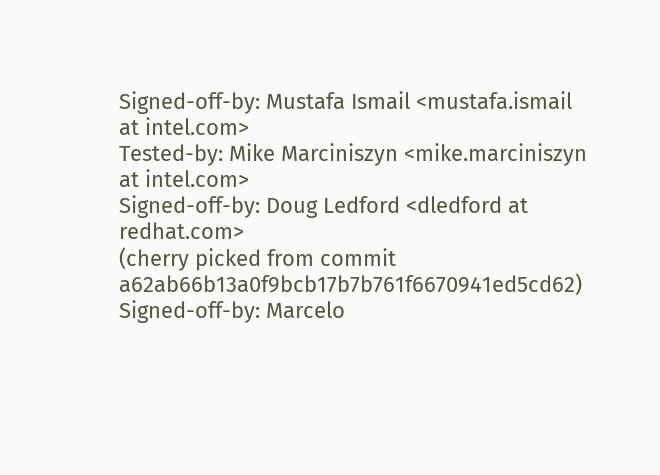Signed-off-by: Mustafa Ismail <mustafa.ismail at intel.com>
Tested-by: Mike Marciniszyn <mike.marciniszyn at intel.com>
Signed-off-by: Doug Ledford <dledford at redhat.com>
(cherry picked from commit a62ab66b13a0f9bcb17b7b761f6670941ed5cd62)
Signed-off-by: Marcelo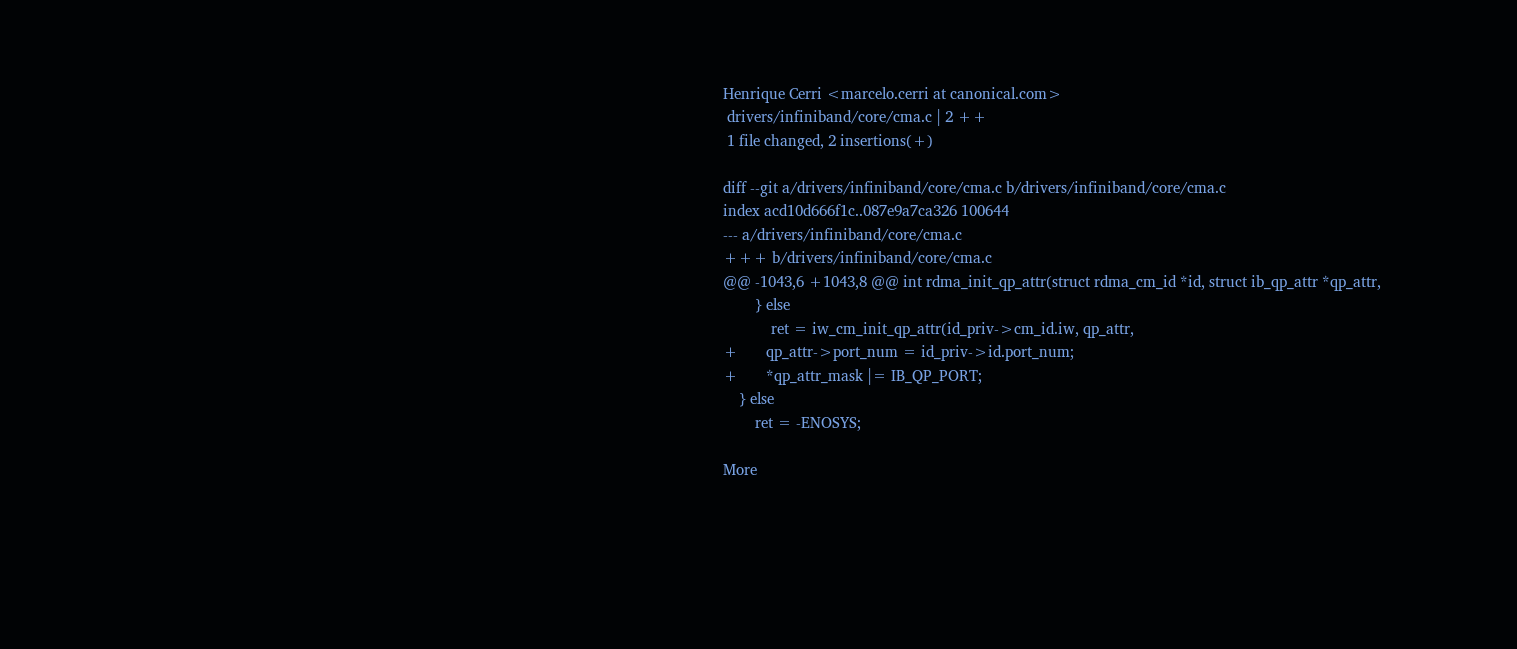Henrique Cerri <marcelo.cerri at canonical.com>
 drivers/infiniband/core/cma.c | 2 ++
 1 file changed, 2 insertions(+)

diff --git a/drivers/infiniband/core/cma.c b/drivers/infiniband/core/cma.c
index acd10d666f1c..087e9a7ca326 100644
--- a/drivers/infiniband/core/cma.c
+++ b/drivers/infiniband/core/cma.c
@@ -1043,6 +1043,8 @@ int rdma_init_qp_attr(struct rdma_cm_id *id, struct ib_qp_attr *qp_attr,
        } else
            ret = iw_cm_init_qp_attr(id_priv->cm_id.iw, qp_attr,
+       qp_attr->port_num = id_priv->id.port_num;
+       *qp_attr_mask |= IB_QP_PORT;
    } else
        ret = -ENOSYS;

More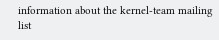information about the kernel-team mailing list